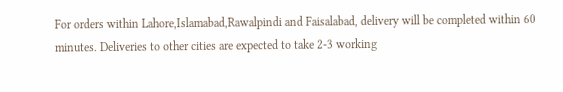For orders within Lahore,Islamabad,Rawalpindi and Faisalabad, delivery will be completed within 60 minutes. Deliveries to other cities are expected to take 2-3 working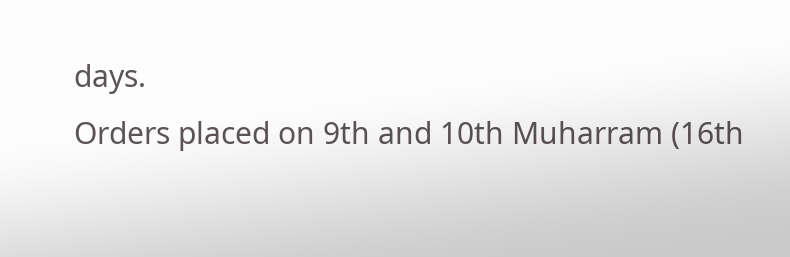days.
Orders placed on 9th and 10th Muharram (16th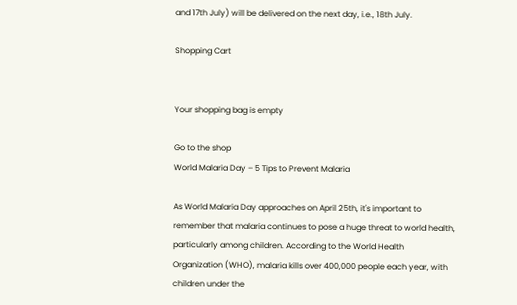and 17th July) will be delivered on the next day, i.e., 18th July.

Shopping Cart


Your shopping bag is empty

Go to the shop
World Malaria Day – 5 Tips to Prevent Malaria

As World Malaria Day approaches on April 25th, it's important to remember that malaria continues to pose a huge threat to world health, particularly among children. According to the World Health Organization (WHO), malaria kills over 400,000 people each year, with children under the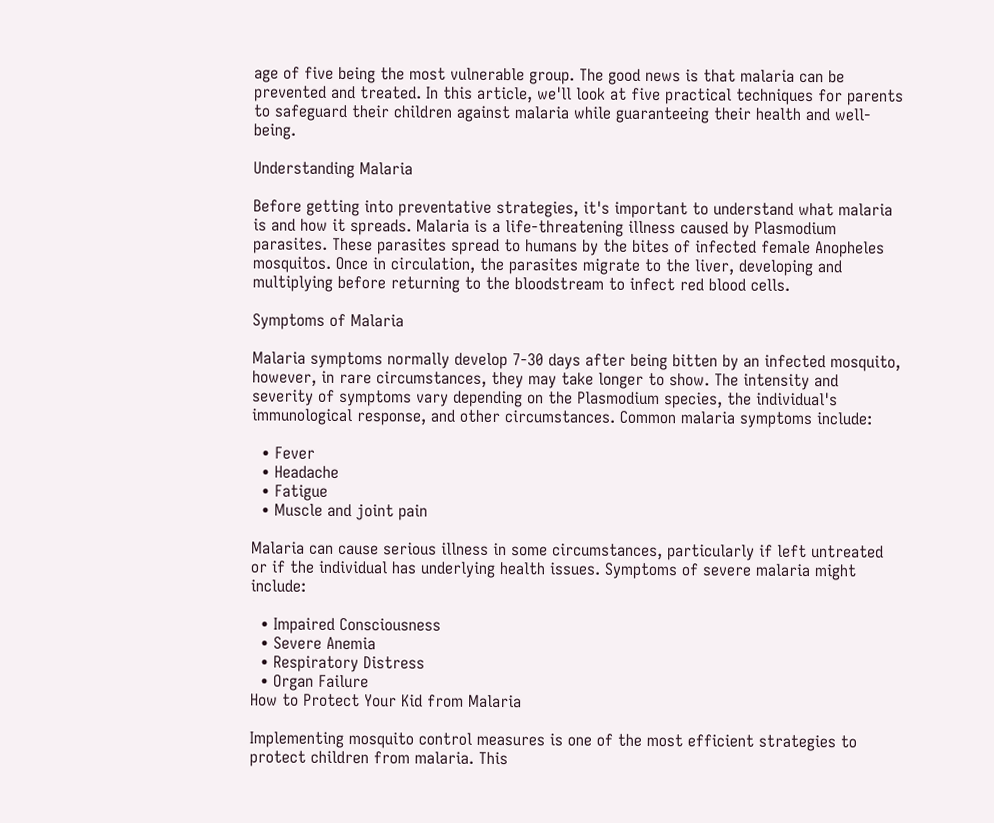age of five being the most vulnerable group. The good news is that malaria can be prevented and treated. In this article, we'll look at five practical techniques for parents to safeguard their children against malaria while guaranteeing their health and well-being.

Understanding Malaria

Before getting into preventative strategies, it's important to understand what malaria is and how it spreads. Malaria is a life-threatening illness caused by Plasmodium parasites. These parasites spread to humans by the bites of infected female Anopheles mosquitos. Once in circulation, the parasites migrate to the liver, developing and multiplying before returning to the bloodstream to infect red blood cells.

Symptoms of Malaria

Malaria symptoms normally develop 7-30 days after being bitten by an infected mosquito, however, in rare circumstances, they may take longer to show. The intensity and severity of symptoms vary depending on the Plasmodium species, the individual's immunological response, and other circumstances. Common malaria symptoms include:

  • Fever
  • Headache
  • Fatigue
  • Muscle and joint pain

Malaria can cause serious illness in some circumstances, particularly if left untreated or if the individual has underlying health issues. Symptoms of severe malaria might include:

  • Impaired Consciousness
  • Severe Anemia
  • Respiratory Distress
  • Organ Failure
How to Protect Your Kid from Malaria

Implementing mosquito control measures is one of the most efficient strategies to protect children from malaria. This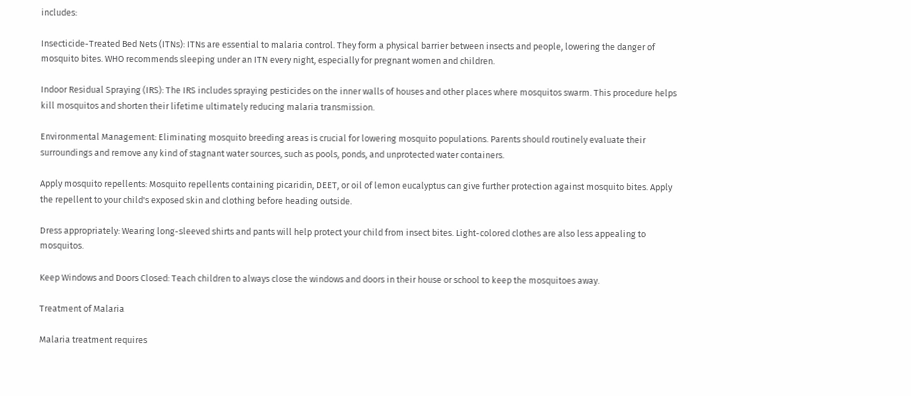includes:

Insecticide-Treated Bed Nets (ITNs): ITNs are essential to malaria control. They form a physical barrier between insects and people, lowering the danger of mosquito bites. WHO recommends sleeping under an ITN every night, especially for pregnant women and children.

Indoor Residual Spraying (IRS): The IRS includes spraying pesticides on the inner walls of houses and other places where mosquitos swarm. This procedure helps kill mosquitos and shorten their lifetime ultimately reducing malaria transmission.

Environmental Management: Eliminating mosquito breeding areas is crucial for lowering mosquito populations. Parents should routinely evaluate their surroundings and remove any kind of stagnant water sources, such as pools, ponds, and unprotected water containers.

Apply mosquito repellents: Mosquito repellents containing picaridin, DEET, or oil of lemon eucalyptus can give further protection against mosquito bites. Apply the repellent to your child's exposed skin and clothing before heading outside.

Dress appropriately: Wearing long-sleeved shirts and pants will help protect your child from insect bites. Light-colored clothes are also less appealing to mosquitos.

Keep Windows and Doors Closed: Teach children to always close the windows and doors in their house or school to keep the mosquitoes away.

Treatment of Malaria

Malaria treatment requires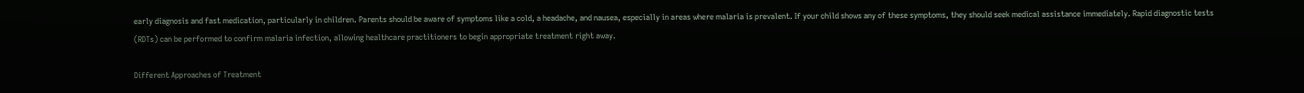early diagnosis and fast medication, particularly in children. Parents should be aware of symptoms like a cold, a headache, and nausea, especially in areas where malaria is prevalent. If your child shows any of these symptoms, they should seek medical assistance immediately. Rapid diagnostic tests (RDTs) can be performed to confirm malaria infection, allowing healthcare practitioners to begin appropriate treatment right away.

Different Approaches of Treatment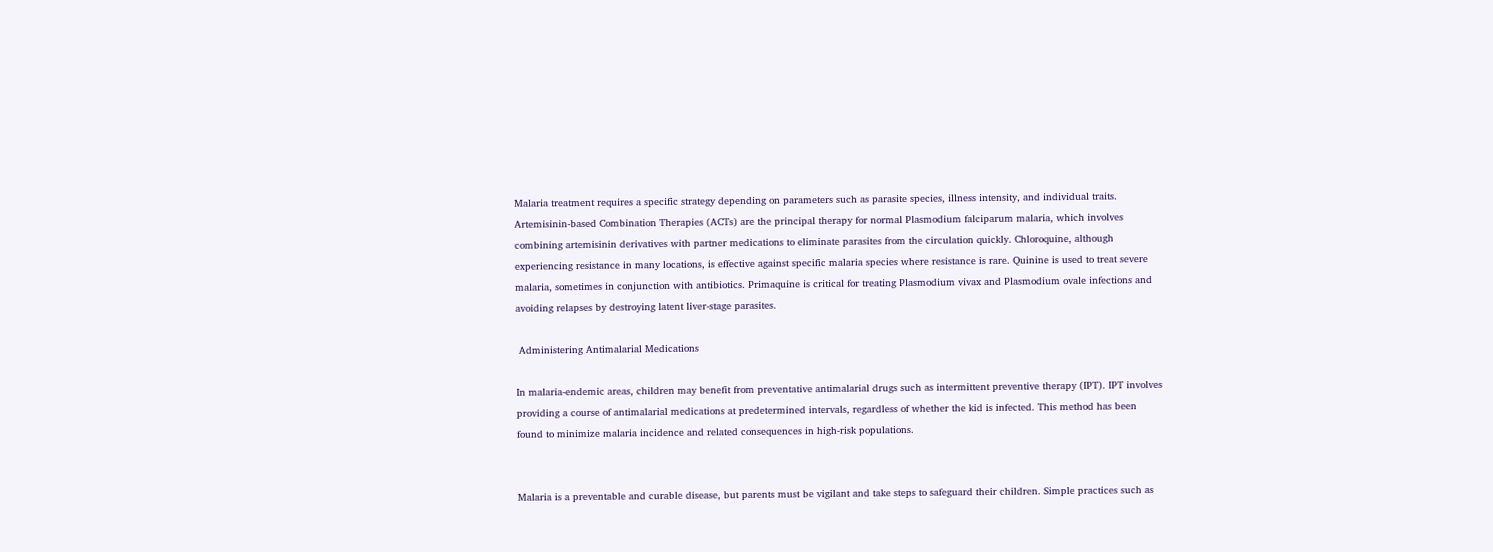Malaria treatment requires a specific strategy depending on parameters such as parasite species, illness intensity, and individual traits. Artemisinin-based Combination Therapies (ACTs) are the principal therapy for normal Plasmodium falciparum malaria, which involves combining artemisinin derivatives with partner medications to eliminate parasites from the circulation quickly. Chloroquine, although experiencing resistance in many locations, is effective against specific malaria species where resistance is rare. Quinine is used to treat severe malaria, sometimes in conjunction with antibiotics. Primaquine is critical for treating Plasmodium vivax and Plasmodium ovale infections and avoiding relapses by destroying latent liver-stage parasites.

 Administering Antimalarial Medications

In malaria-endemic areas, children may benefit from preventative antimalarial drugs such as intermittent preventive therapy (IPT). IPT involves providing a course of antimalarial medications at predetermined intervals, regardless of whether the kid is infected. This method has been found to minimize malaria incidence and related consequences in high-risk populations.


Malaria is a preventable and curable disease, but parents must be vigilant and take steps to safeguard their children. Simple practices such as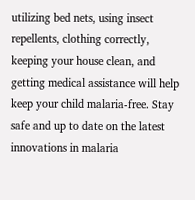utilizing bed nets, using insect repellents, clothing correctly, keeping your house clean, and getting medical assistance will help keep your child malaria-free. Stay safe and up to date on the latest innovations in malaria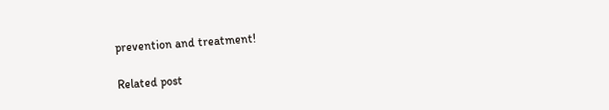prevention and treatment!

Related post